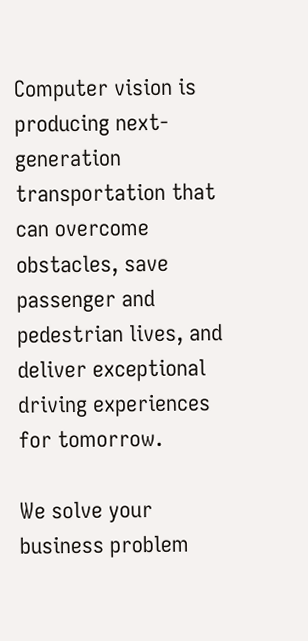Computer vision is producing next-generation transportation that can overcome obstacles, save passenger and pedestrian lives, and deliver exceptional driving experiences for tomorrow.

We solve your business problem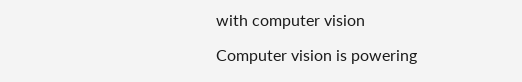with computer vision

Computer vision is powering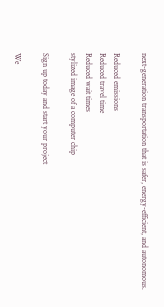next-generation transportation that is safer, energy-efficient, and autonomous.

Reduced emissions
Reduced travel time
Reduced wait times
stylized image of a computer chip

Sign up today and start your project

We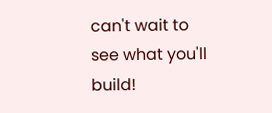can't wait to see what you'll build!